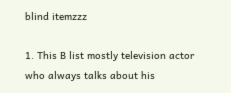blind itemzzz

1. This B list mostly television actor who always talks about his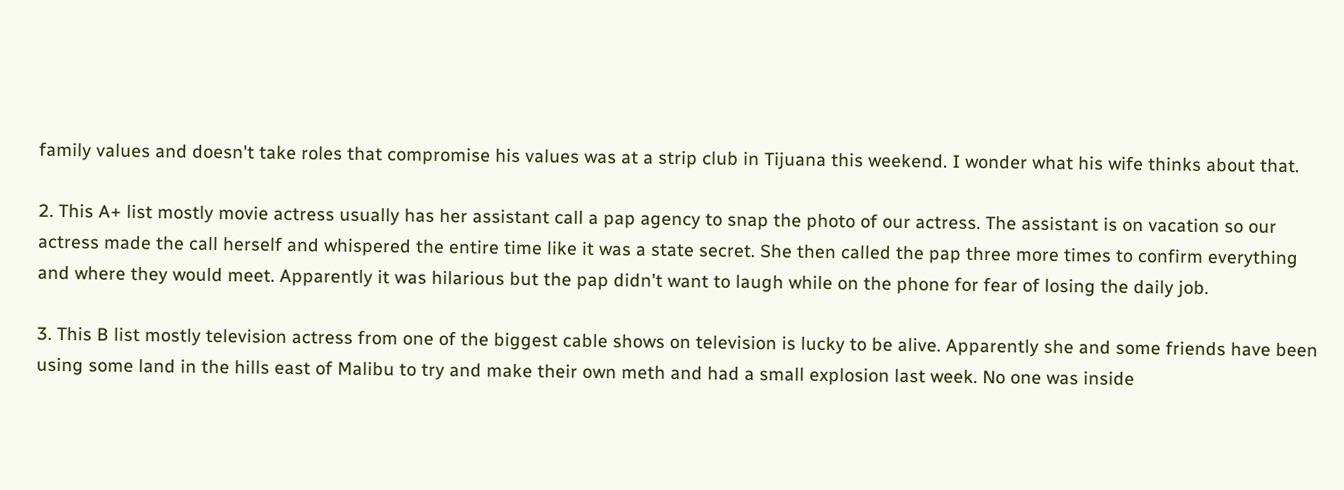family values and doesn't take roles that compromise his values was at a strip club in Tijuana this weekend. I wonder what his wife thinks about that.

2. This A+ list mostly movie actress usually has her assistant call a pap agency to snap the photo of our actress. The assistant is on vacation so our actress made the call herself and whispered the entire time like it was a state secret. She then called the pap three more times to confirm everything and where they would meet. Apparently it was hilarious but the pap didn't want to laugh while on the phone for fear of losing the daily job.

3. This B list mostly television actress from one of the biggest cable shows on television is lucky to be alive. Apparently she and some friends have been using some land in the hills east of Malibu to try and make their own meth and had a small explosion last week. No one was inside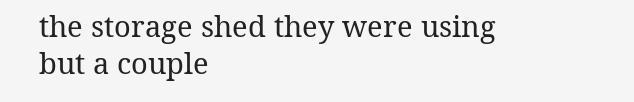the storage shed they were using but a couple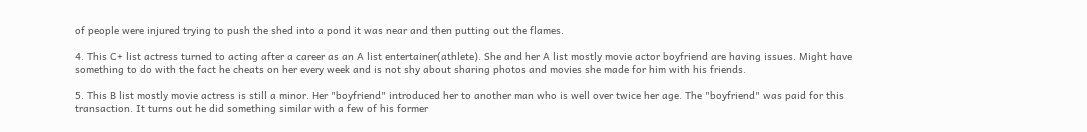of people were injured trying to push the shed into a pond it was near and then putting out the flames.

4. This C+ list actress turned to acting after a career as an A list entertainer(athlete). She and her A list mostly movie actor boyfriend are having issues. Might have something to do with the fact he cheats on her every week and is not shy about sharing photos and movies she made for him with his friends.

5. This B list mostly movie actress is still a minor. Her "boyfriend" introduced her to another man who is well over twice her age. The "boyfriend" was paid for this transaction. It turns out he did something similar with a few of his former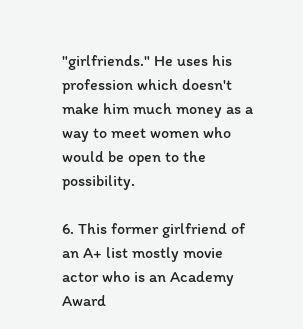"girlfriends." He uses his profession which doesn't make him much money as a way to meet women who would be open to the possibility.

6. This former girlfriend of an A+ list mostly movie actor who is an Academy Award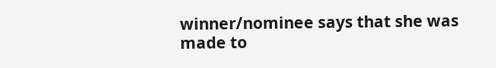winner/nominee says that she was made to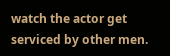watch the actor get serviced by other men.